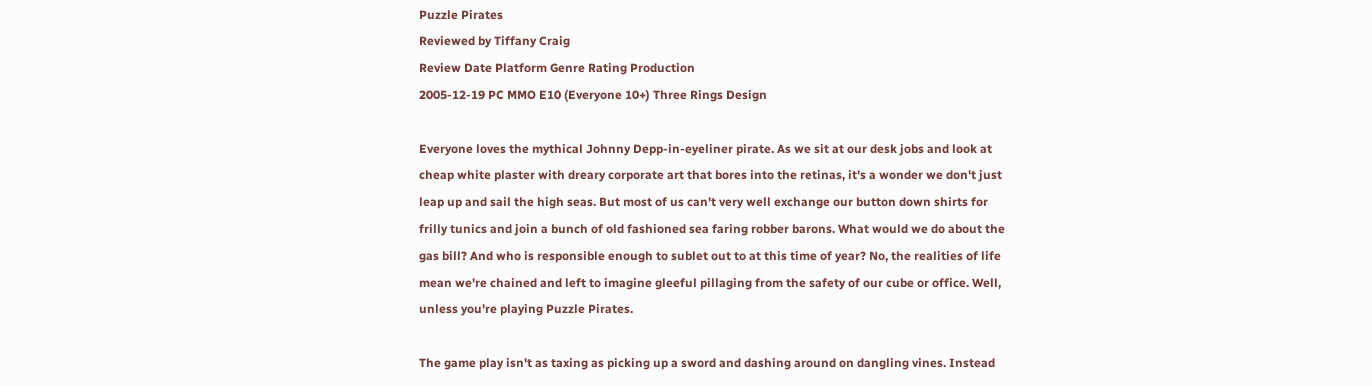Puzzle Pirates
Reviewed by Tiffany Craig
Review Date Platform Genre Rating Production
2005-12-19 PC MMO E10 (Everyone 10+) Three Rings Design

Everyone loves the mythical Johnny Depp-in-eyeliner pirate. As we sit at our desk jobs and look at cheap white plaster with dreary corporate art that bores into the retinas, it's a wonder we don't just leap up and sail the high seas. But most of us can't very well exchange our button down shirts for frilly tunics and join a bunch of old fashioned sea faring robber barons. What would we do about the gas bill? And who is responsible enough to sublet out to at this time of year? No, the realities of life mean we're chained and left to imagine gleeful pillaging from the safety of our cube or office. Well, unless you're playing Puzzle Pirates.

The game play isn't as taxing as picking up a sword and dashing around on dangling vines. Instead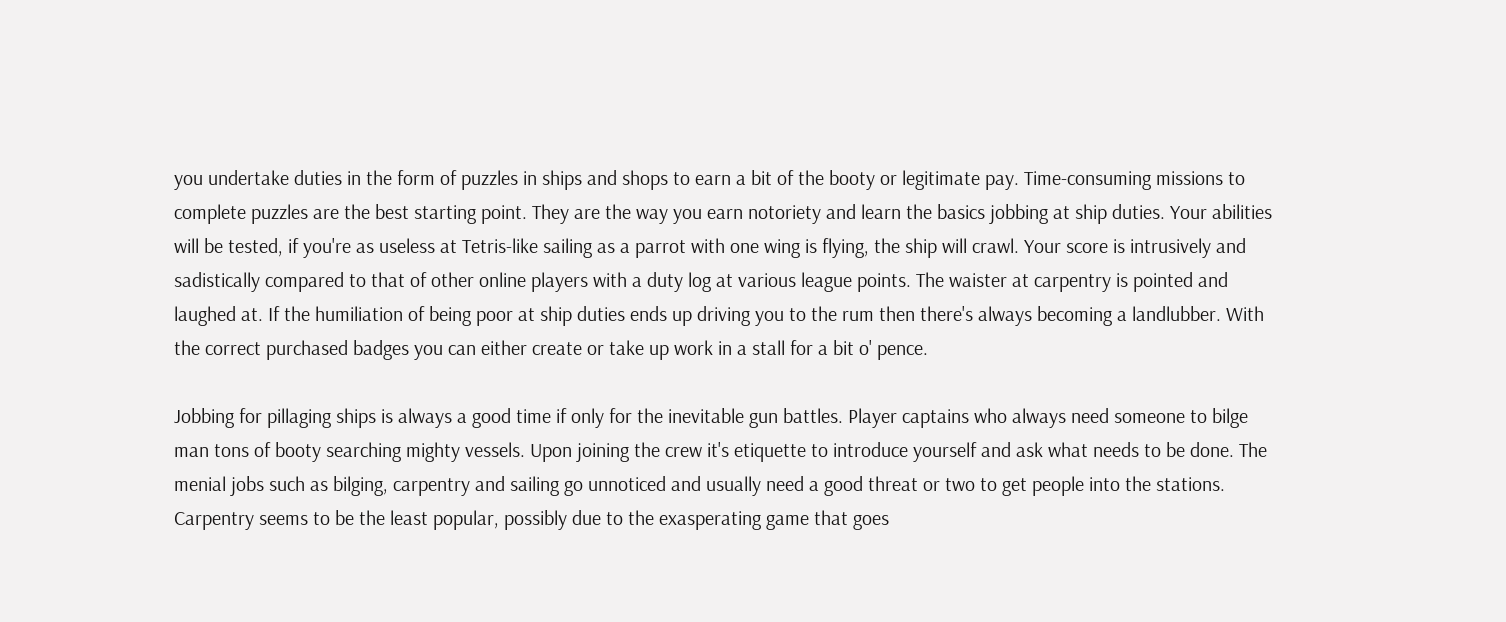you undertake duties in the form of puzzles in ships and shops to earn a bit of the booty or legitimate pay. Time-consuming missions to complete puzzles are the best starting point. They are the way you earn notoriety and learn the basics jobbing at ship duties. Your abilities will be tested, if you're as useless at Tetris-like sailing as a parrot with one wing is flying, the ship will crawl. Your score is intrusively and sadistically compared to that of other online players with a duty log at various league points. The waister at carpentry is pointed and laughed at. If the humiliation of being poor at ship duties ends up driving you to the rum then there's always becoming a landlubber. With the correct purchased badges you can either create or take up work in a stall for a bit o' pence.

Jobbing for pillaging ships is always a good time if only for the inevitable gun battles. Player captains who always need someone to bilge man tons of booty searching mighty vessels. Upon joining the crew it's etiquette to introduce yourself and ask what needs to be done. The menial jobs such as bilging, carpentry and sailing go unnoticed and usually need a good threat or two to get people into the stations. Carpentry seems to be the least popular, possibly due to the exasperating game that goes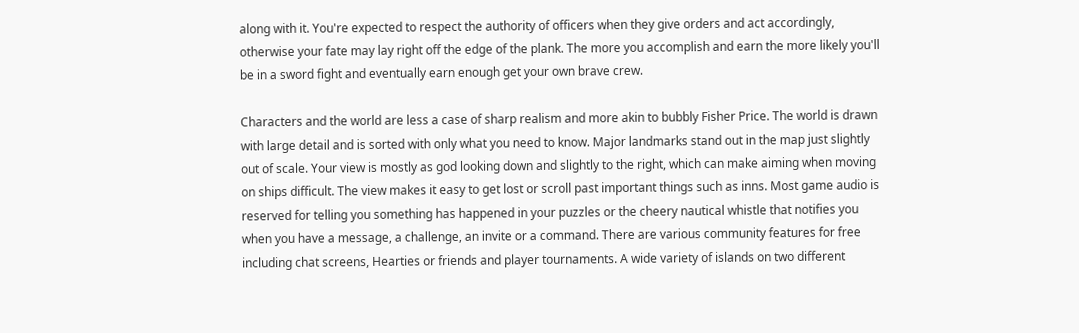along with it. You're expected to respect the authority of officers when they give orders and act accordingly, otherwise your fate may lay right off the edge of the plank. The more you accomplish and earn the more likely you'll be in a sword fight and eventually earn enough get your own brave crew.

Characters and the world are less a case of sharp realism and more akin to bubbly Fisher Price. The world is drawn with large detail and is sorted with only what you need to know. Major landmarks stand out in the map just slightly out of scale. Your view is mostly as god looking down and slightly to the right, which can make aiming when moving on ships difficult. The view makes it easy to get lost or scroll past important things such as inns. Most game audio is reserved for telling you something has happened in your puzzles or the cheery nautical whistle that notifies you when you have a message, a challenge, an invite or a command. There are various community features for free including chat screens, Hearties or friends and player tournaments. A wide variety of islands on two different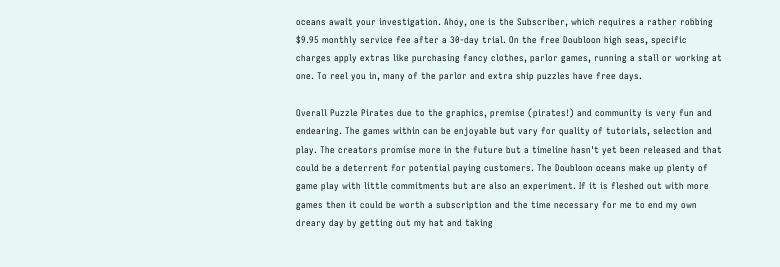oceans await your investigation. Ahoy, one is the Subscriber, which requires a rather robbing $9.95 monthly service fee after a 30-day trial. On the free Doubloon high seas, specific charges apply extras like purchasing fancy clothes, parlor games, running a stall or working at one. To reel you in, many of the parlor and extra ship puzzles have free days.

Overall Puzzle Pirates due to the graphics, premise (pirates!) and community is very fun and endearing. The games within can be enjoyable but vary for quality of tutorials, selection and play. The creators promise more in the future but a timeline hasn't yet been released and that could be a deterrent for potential paying customers. The Doubloon oceans make up plenty of game play with little commitments but are also an experiment. If it is fleshed out with more games then it could be worth a subscription and the time necessary for me to end my own dreary day by getting out my hat and taking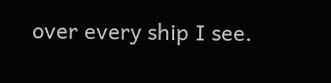over every ship I see.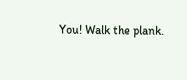You! Walk the plank.